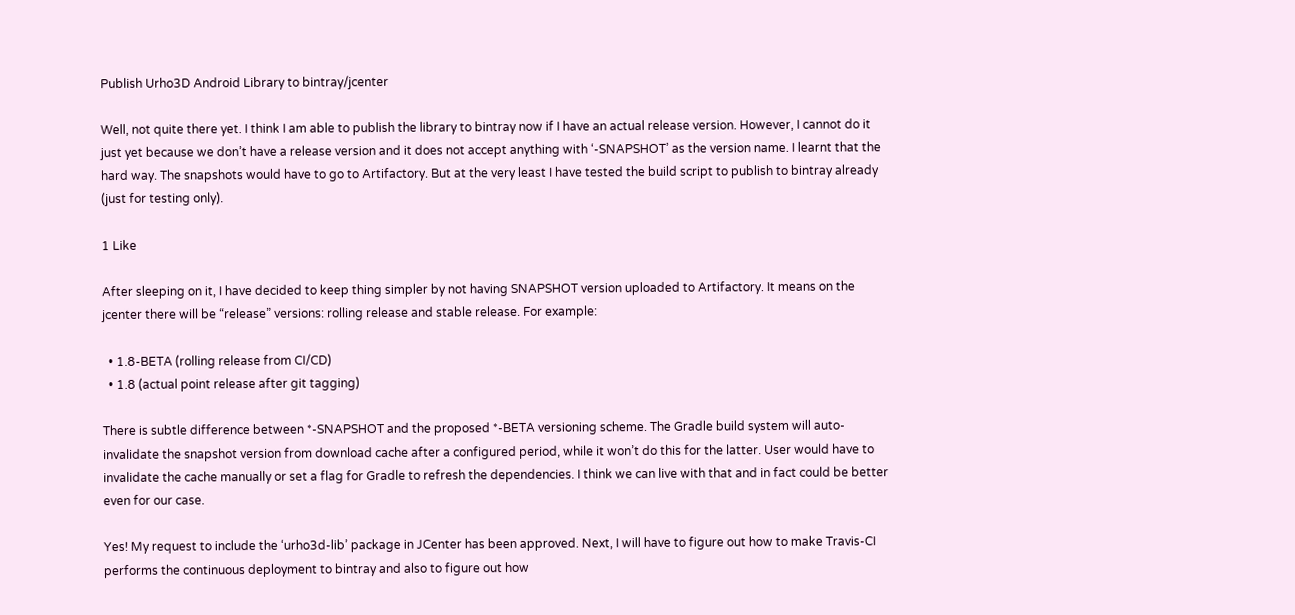Publish Urho3D Android Library to bintray/jcenter

Well, not quite there yet. I think I am able to publish the library to bintray now if I have an actual release version. However, I cannot do it just yet because we don’t have a release version and it does not accept anything with ‘-SNAPSHOT’ as the version name. I learnt that the hard way. The snapshots would have to go to Artifactory. But at the very least I have tested the build script to publish to bintray already (just for testing only).

1 Like

After sleeping on it, I have decided to keep thing simpler by not having SNAPSHOT version uploaded to Artifactory. It means on the jcenter there will be “release” versions: rolling release and stable release. For example:

  • 1.8-BETA (rolling release from CI/CD)
  • 1.8 (actual point release after git tagging)

There is subtle difference between *-SNAPSHOT and the proposed *-BETA versioning scheme. The Gradle build system will auto-invalidate the snapshot version from download cache after a configured period, while it won’t do this for the latter. User would have to invalidate the cache manually or set a flag for Gradle to refresh the dependencies. I think we can live with that and in fact could be better even for our case.

Yes! My request to include the ‘urho3d-lib’ package in JCenter has been approved. Next, I will have to figure out how to make Travis-CI performs the continuous deployment to bintray and also to figure out how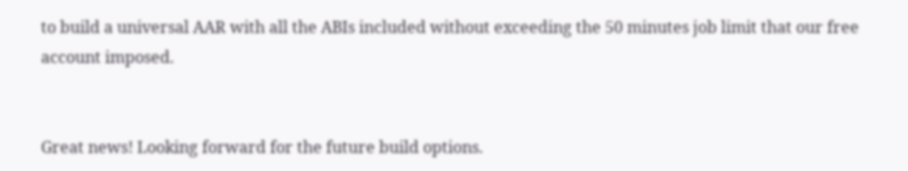to build a universal AAR with all the ABIs included without exceeding the 50 minutes job limit that our free account imposed.


Great news! Looking forward for the future build options.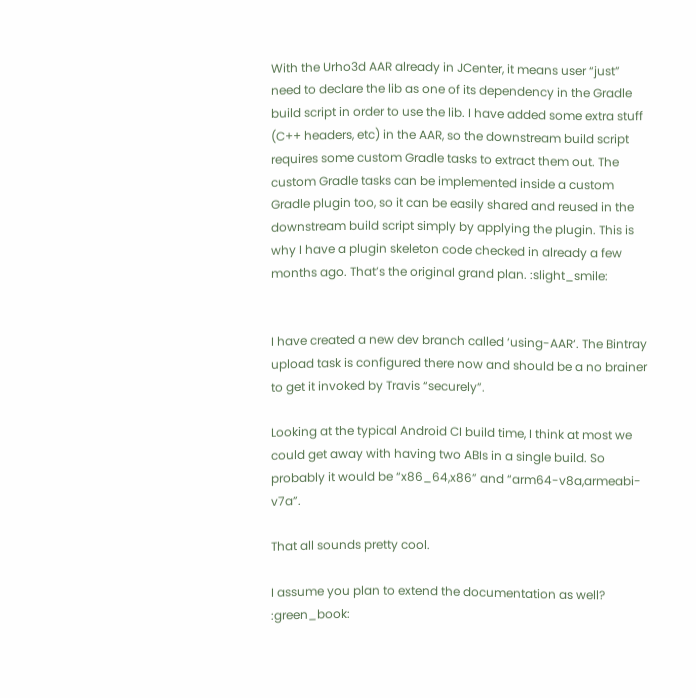With the Urho3d AAR already in JCenter, it means user “just” need to declare the lib as one of its dependency in the Gradle build script in order to use the lib. I have added some extra stuff (C++ headers, etc) in the AAR, so the downstream build script requires some custom Gradle tasks to extract them out. The custom Gradle tasks can be implemented inside a custom Gradle plugin too, so it can be easily shared and reused in the downstream build script simply by applying the plugin. This is why I have a plugin skeleton code checked in already a few months ago. That’s the original grand plan. :slight_smile:


I have created a new dev branch called ‘using-AAR‘. The Bintray upload task is configured there now and should be a no brainer to get it invoked by Travis “securely”.

Looking at the typical Android CI build time, I think at most we could get away with having two ABIs in a single build. So probably it would be “x86_64,x86” and “arm64-v8a,armeabi-v7a”.

That all sounds pretty cool.

I assume you plan to extend the documentation as well? :green_book: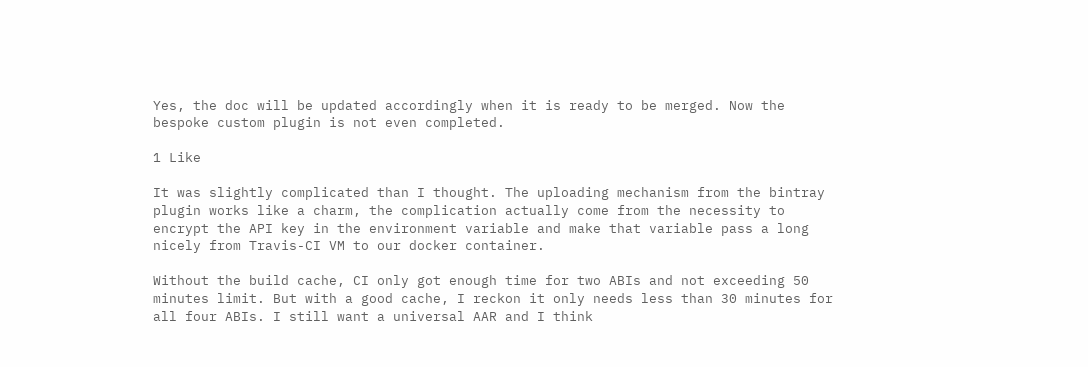Yes, the doc will be updated accordingly when it is ready to be merged. Now the bespoke custom plugin is not even completed.

1 Like

It was slightly complicated than I thought. The uploading mechanism from the bintray plugin works like a charm, the complication actually come from the necessity to encrypt the API key in the environment variable and make that variable pass a long nicely from Travis-CI VM to our docker container.

Without the build cache, CI only got enough time for two ABIs and not exceeding 50 minutes limit. But with a good cache, I reckon it only needs less than 30 minutes for all four ABIs. I still want a universal AAR and I think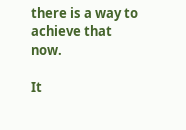there is a way to achieve that now.

It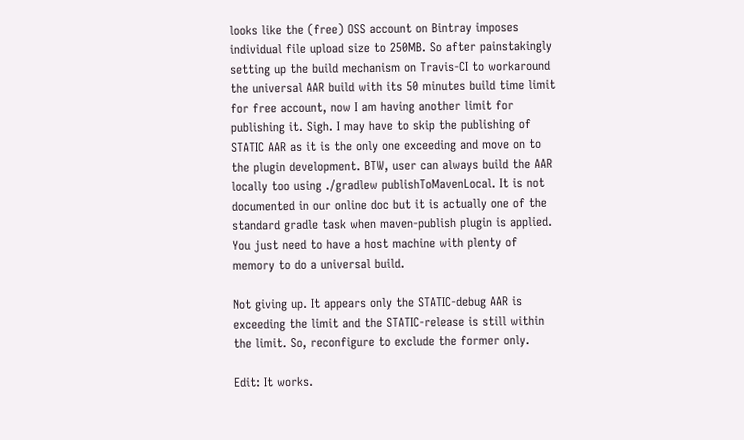looks like the (free) OSS account on Bintray imposes individual file upload size to 250MB. So after painstakingly setting up the build mechanism on Travis-CI to workaround the universal AAR build with its 50 minutes build time limit for free account, now I am having another limit for publishing it. Sigh. I may have to skip the publishing of STATIC AAR as it is the only one exceeding and move on to the plugin development. BTW, user can always build the AAR locally too using ./gradlew publishToMavenLocal. It is not documented in our online doc but it is actually one of the standard gradle task when maven-publish plugin is applied. You just need to have a host machine with plenty of memory to do a universal build.

Not giving up. It appears only the STATIC-debug AAR is exceeding the limit and the STATIC-release is still within the limit. So, reconfigure to exclude the former only.

Edit: It works.